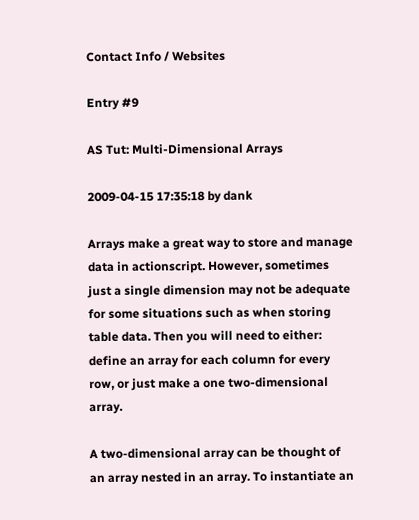Contact Info / Websites

Entry #9

AS Tut: Multi-Dimensional Arrays

2009-04-15 17:35:18 by dank

Arrays make a great way to store and manage data in actionscript. However, sometimes just a single dimension may not be adequate for some situations such as when storing table data. Then you will need to either: define an array for each column for every row, or just make a one two-dimensional array.

A two-dimensional array can be thought of an array nested in an array. To instantiate an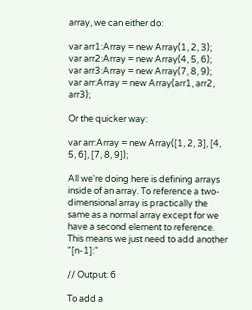array, we can either do:

var arr1:Array = new Array(1, 2, 3);
var arr2:Array = new Array(4, 5, 6);
var arr3:Array = new Array(7, 8, 9);
var arr:Array = new Array(arr1, arr2, arr3);

Or the quicker way:

var arr:Array = new Array([1, 2, 3], [4, 5, 6], [7, 8, 9]);

All we're doing here is defining arrays inside of an array. To reference a two-dimensional array is practically the same as a normal array except for we have a second element to reference. This means we just need to add another "[n-1]:"

// Output: 6

To add a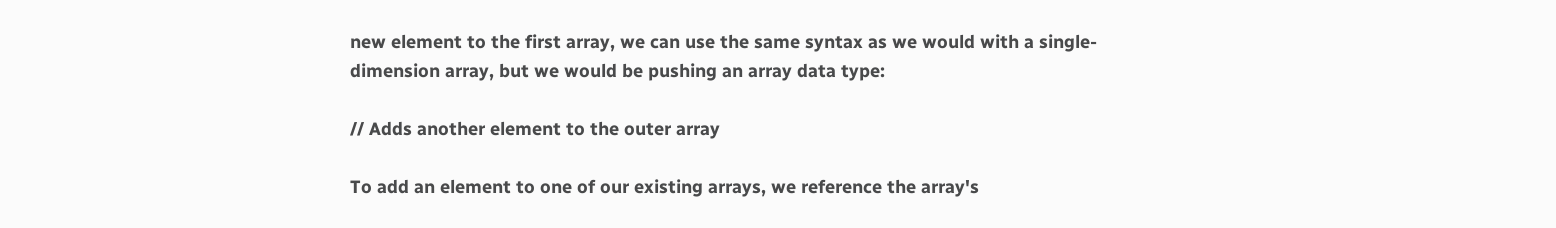new element to the first array, we can use the same syntax as we would with a single-dimension array, but we would be pushing an array data type:

// Adds another element to the outer array

To add an element to one of our existing arrays, we reference the array's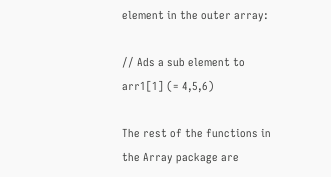element in the outer array:

// Ads a sub element to arr1[1] (= 4,5,6)

The rest of the functions in the Array package are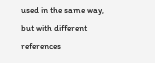used in the same way, but with different references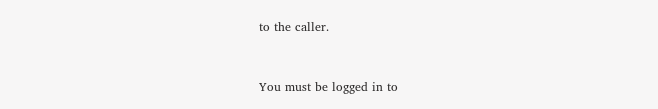to the caller.


You must be logged in to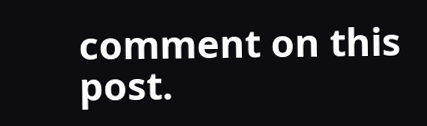comment on this post.